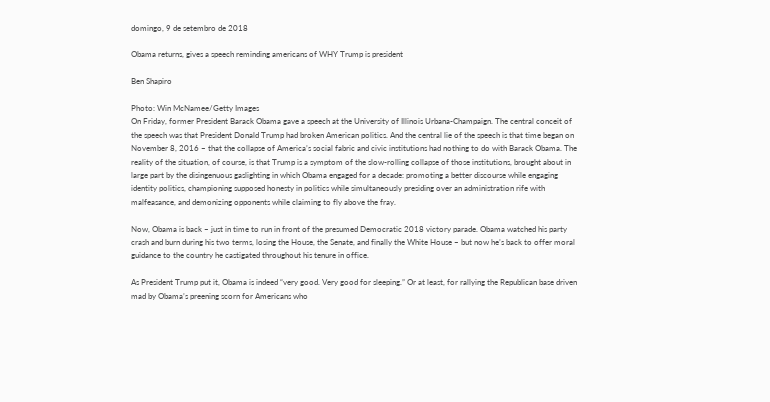domingo, 9 de setembro de 2018

Obama returns, gives a speech reminding americans of WHY Trump is president

Ben Shapiro

Photo: Win McNamee/Getty Images
On Friday, former President Barack Obama gave a speech at the University of Illinois Urbana-Champaign. The central conceit of the speech was that President Donald Trump had broken American politics. And the central lie of the speech is that time began on November 8, 2016 – that the collapse of America’s social fabric and civic institutions had nothing to do with Barack Obama. The reality of the situation, of course, is that Trump is a symptom of the slow-rolling collapse of those institutions, brought about in large part by the disingenuous gaslighting in which Obama engaged for a decade: promoting a better discourse while engaging identity politics, championing supposed honesty in politics while simultaneously presiding over an administration rife with malfeasance, and demonizing opponents while claiming to fly above the fray.

Now, Obama is back – just in time to run in front of the presumed Democratic 2018 victory parade. Obama watched his party crash and burn during his two terms, losing the House, the Senate, and finally the White House – but now he’s back to offer moral guidance to the country he castigated throughout his tenure in office.

As President Trump put it, Obama is indeed “very good. Very good for sleeping.” Or at least, for rallying the Republican base driven mad by Obama’s preening scorn for Americans who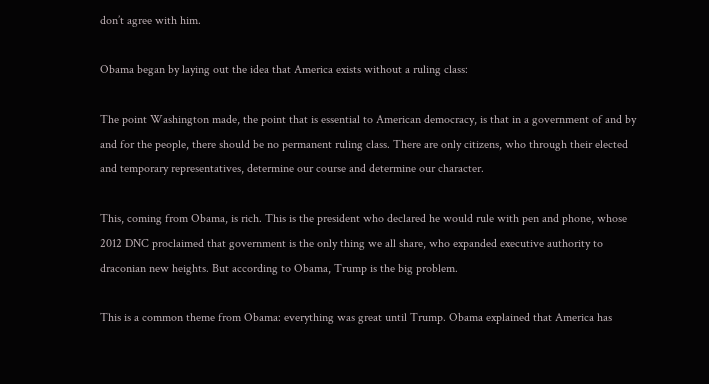don’t agree with him.

Obama began by laying out the idea that America exists without a ruling class:

The point Washington made, the point that is essential to American democracy, is that in a government of and by and for the people, there should be no permanent ruling class. There are only citizens, who through their elected and temporary representatives, determine our course and determine our character.

This, coming from Obama, is rich. This is the president who declared he would rule with pen and phone, whose 2012 DNC proclaimed that government is the only thing we all share, who expanded executive authority to draconian new heights. But according to Obama, Trump is the big problem.

This is a common theme from Obama: everything was great until Trump. Obama explained that America has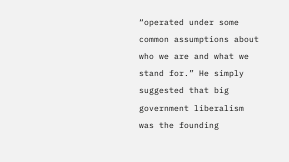“operated under some common assumptions about who we are and what we stand for.” He simply suggested that big government liberalism was the founding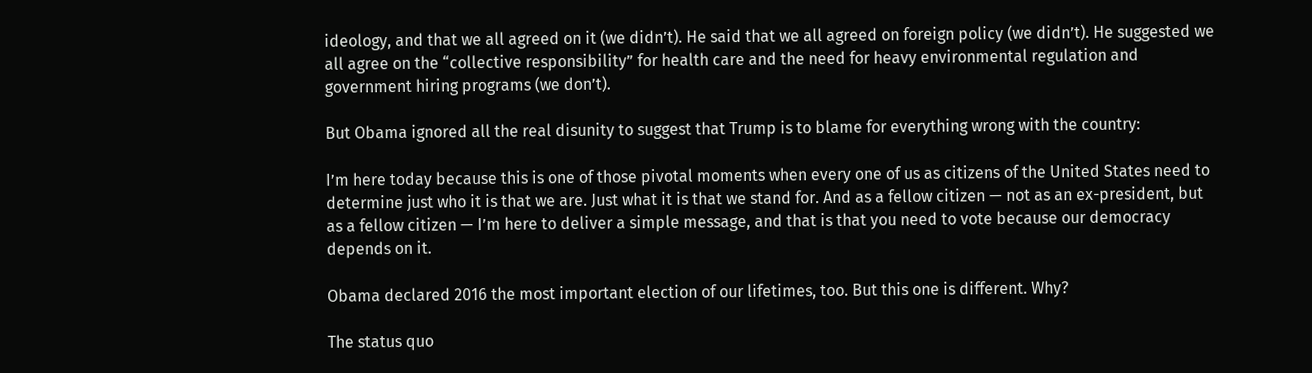ideology, and that we all agreed on it (we didn’t). He said that we all agreed on foreign policy (we didn’t). He suggested we all agree on the “collective responsibility” for health care and the need for heavy environmental regulation and government hiring programs (we don’t).

But Obama ignored all the real disunity to suggest that Trump is to blame for everything wrong with the country:

I’m here today because this is one of those pivotal moments when every one of us as citizens of the United States need to determine just who it is that we are. Just what it is that we stand for. And as a fellow citizen — not as an ex-president, but as a fellow citizen — I’m here to deliver a simple message, and that is that you need to vote because our democracy depends on it.

Obama declared 2016 the most important election of our lifetimes, too. But this one is different. Why?

The status quo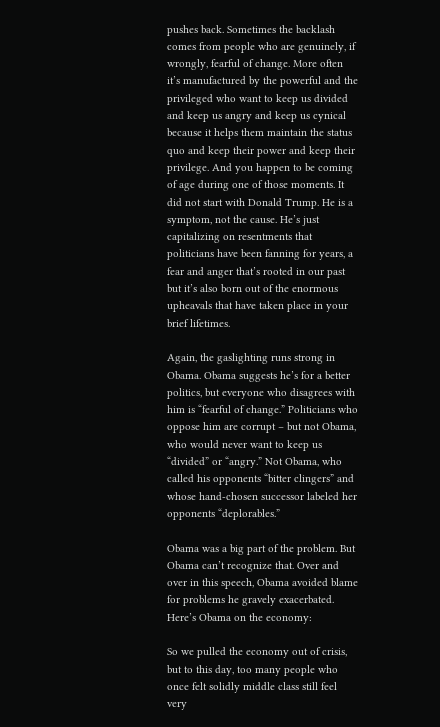pushes back. Sometimes the backlash comes from people who are genuinely, if wrongly, fearful of change. More often it’s manufactured by the powerful and the privileged who want to keep us divided and keep us angry and keep us cynical because it helps them maintain the status quo and keep their power and keep their privilege. And you happen to be coming of age during one of those moments. It did not start with Donald Trump. He is a symptom, not the cause. He’s just capitalizing on resentments that politicians have been fanning for years, a fear and anger that’s rooted in our past but it’s also born out of the enormous upheavals that have taken place in your brief lifetimes.

Again, the gaslighting runs strong in Obama. Obama suggests he’s for a better politics, but everyone who disagrees with him is “fearful of change.” Politicians who oppose him are corrupt – but not Obama, who would never want to keep us “divided” or “angry.” Not Obama, who called his opponents “bitter clingers” and whose hand-chosen successor labeled her opponents “deplorables.”

Obama was a big part of the problem. But Obama can’t recognize that. Over and over in this speech, Obama avoided blame for problems he gravely exacerbated.
Here’s Obama on the economy:

So we pulled the economy out of crisis, but to this day, too many people who once felt solidly middle class still feel very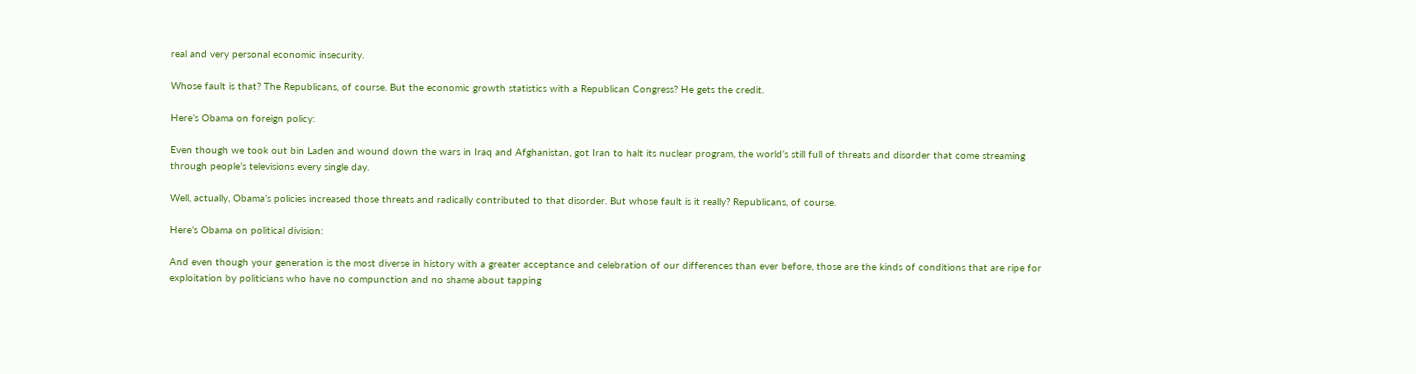real and very personal economic insecurity.

Whose fault is that? The Republicans, of course. But the economic growth statistics with a Republican Congress? He gets the credit.

Here’s Obama on foreign policy:

Even though we took out bin Laden and wound down the wars in Iraq and Afghanistan, got Iran to halt its nuclear program, the world’s still full of threats and disorder that come streaming through people’s televisions every single day.

Well, actually, Obama’s policies increased those threats and radically contributed to that disorder. But whose fault is it really? Republicans, of course.

Here’s Obama on political division:

And even though your generation is the most diverse in history with a greater acceptance and celebration of our differences than ever before, those are the kinds of conditions that are ripe for exploitation by politicians who have no compunction and no shame about tapping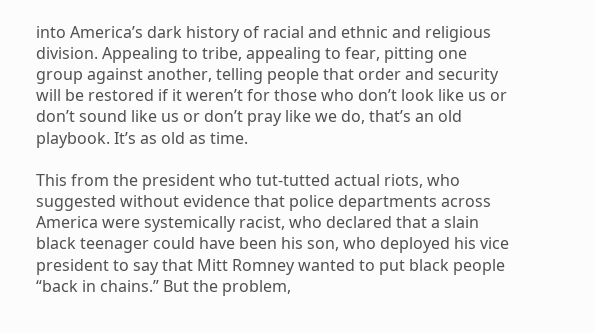into America’s dark history of racial and ethnic and religious division. Appealing to tribe, appealing to fear, pitting one group against another, telling people that order and security will be restored if it weren’t for those who don’t look like us or don’t sound like us or don’t pray like we do, that’s an old playbook. It’s as old as time.

This from the president who tut-tutted actual riots, who suggested without evidence that police departments across America were systemically racist, who declared that a slain black teenager could have been his son, who deployed his vice president to say that Mitt Romney wanted to put black people “back in chains.” But the problem,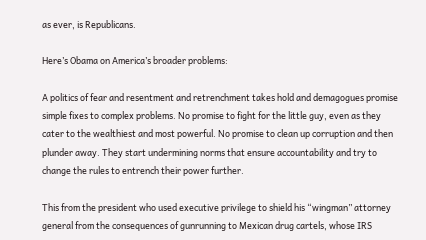as ever, is Republicans.

Here’s Obama on America’s broader problems:

A politics of fear and resentment and retrenchment takes hold and demagogues promise simple fixes to complex problems. No promise to fight for the little guy, even as they cater to the wealthiest and most powerful. No promise to clean up corruption and then plunder away. They start undermining norms that ensure accountability and try to change the rules to entrench their power further.

This from the president who used executive privilege to shield his “wingman” attorney general from the consequences of gunrunning to Mexican drug cartels, whose IRS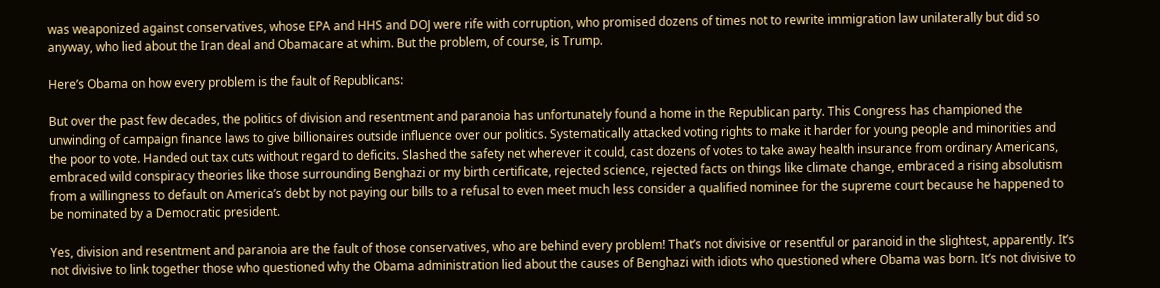was weaponized against conservatives, whose EPA and HHS and DOJ were rife with corruption, who promised dozens of times not to rewrite immigration law unilaterally but did so anyway, who lied about the Iran deal and Obamacare at whim. But the problem, of course, is Trump.

Here’s Obama on how every problem is the fault of Republicans:

But over the past few decades, the politics of division and resentment and paranoia has unfortunately found a home in the Republican party. This Congress has championed the unwinding of campaign finance laws to give billionaires outside influence over our politics. Systematically attacked voting rights to make it harder for young people and minorities and the poor to vote. Handed out tax cuts without regard to deficits. Slashed the safety net wherever it could, cast dozens of votes to take away health insurance from ordinary Americans, embraced wild conspiracy theories like those surrounding Benghazi or my birth certificate, rejected science, rejected facts on things like climate change, embraced a rising absolutism from a willingness to default on America’s debt by not paying our bills to a refusal to even meet much less consider a qualified nominee for the supreme court because he happened to be nominated by a Democratic president.

Yes, division and resentment and paranoia are the fault of those conservatives, who are behind every problem! That’s not divisive or resentful or paranoid in the slightest, apparently. It’s not divisive to link together those who questioned why the Obama administration lied about the causes of Benghazi with idiots who questioned where Obama was born. It’s not divisive to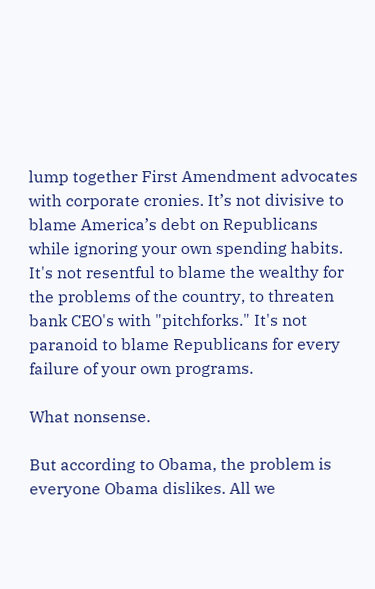lump together First Amendment advocates with corporate cronies. It’s not divisive to blame America’s debt on Republicans while ignoring your own spending habits. It's not resentful to blame the wealthy for the problems of the country, to threaten bank CEO's with "pitchforks." It's not paranoid to blame Republicans for every failure of your own programs.

What nonsense.

But according to Obama, the problem is everyone Obama dislikes. All we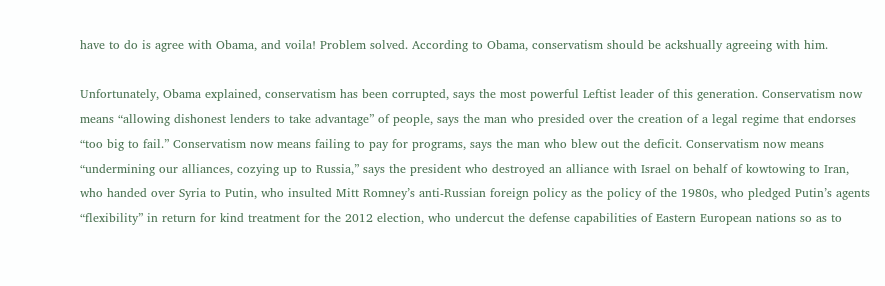have to do is agree with Obama, and voila! Problem solved. According to Obama, conservatism should be ackshually agreeing with him.

Unfortunately, Obama explained, conservatism has been corrupted, says the most powerful Leftist leader of this generation. Conservatism now means “allowing dishonest lenders to take advantage” of people, says the man who presided over the creation of a legal regime that endorses “too big to fail.” Conservatism now means failing to pay for programs, says the man who blew out the deficit. Conservatism now means “undermining our alliances, cozying up to Russia,” says the president who destroyed an alliance with Israel on behalf of kowtowing to Iran, who handed over Syria to Putin, who insulted Mitt Romney’s anti-Russian foreign policy as the policy of the 1980s, who pledged Putin’s agents “flexibility” in return for kind treatment for the 2012 election, who undercut the defense capabilities of Eastern European nations so as to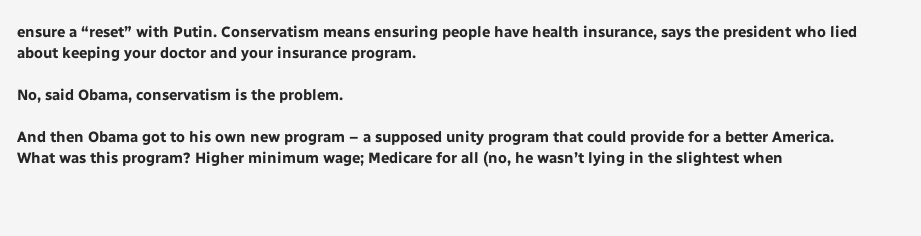ensure a “reset” with Putin. Conservatism means ensuring people have health insurance, says the president who lied about keeping your doctor and your insurance program.

No, said Obama, conservatism is the problem.

And then Obama got to his own new program – a supposed unity program that could provide for a better America. What was this program? Higher minimum wage; Medicare for all (no, he wasn’t lying in the slightest when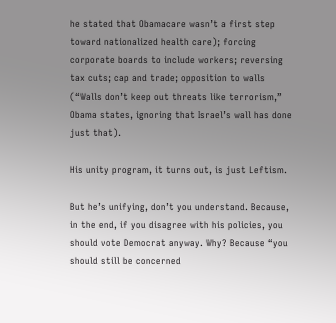he stated that Obamacare wasn’t a first step toward nationalized health care); forcing corporate boards to include workers; reversing tax cuts; cap and trade; opposition to walls (“Walls don’t keep out threats like terrorism,” Obama states, ignoring that Israel’s wall has done just that).

His unity program, it turns out, is just Leftism.

But he’s unifying, don’t you understand. Because, in the end, if you disagree with his policies, you should vote Democrat anyway. Why? Because “you should still be concerned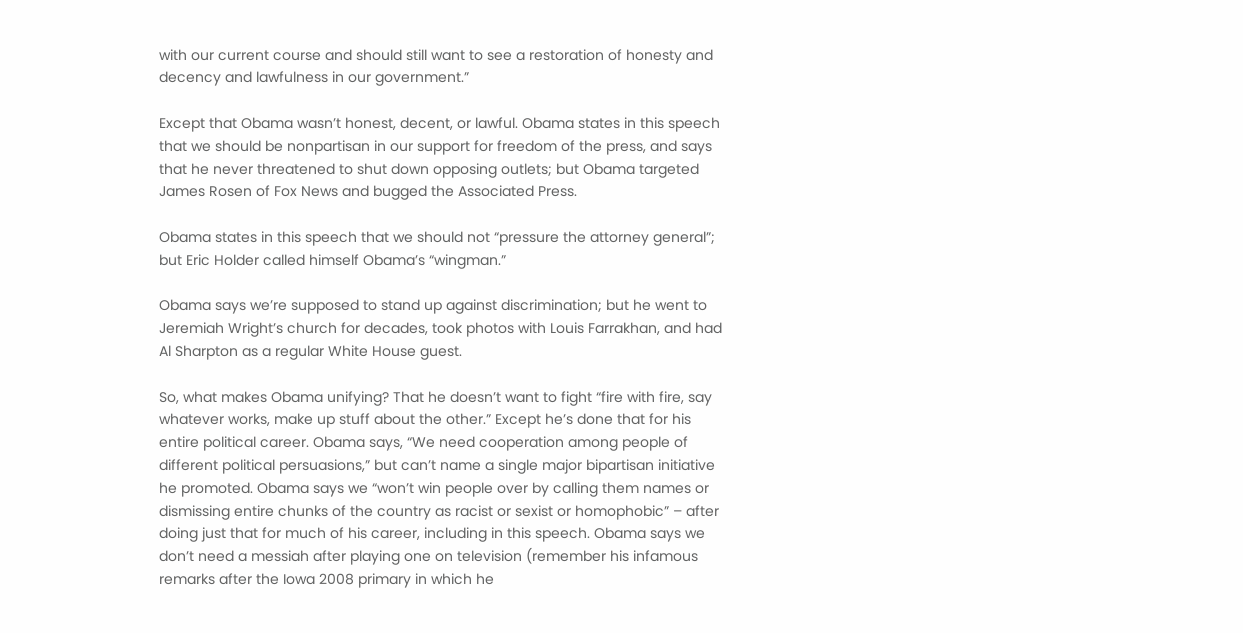with our current course and should still want to see a restoration of honesty and decency and lawfulness in our government.”

Except that Obama wasn’t honest, decent, or lawful. Obama states in this speech that we should be nonpartisan in our support for freedom of the press, and says that he never threatened to shut down opposing outlets; but Obama targeted James Rosen of Fox News and bugged the Associated Press.

Obama states in this speech that we should not “pressure the attorney general”; but Eric Holder called himself Obama’s “wingman.”

Obama says we’re supposed to stand up against discrimination; but he went to Jeremiah Wright’s church for decades, took photos with Louis Farrakhan, and had Al Sharpton as a regular White House guest.

So, what makes Obama unifying? That he doesn’t want to fight “fire with fire, say whatever works, make up stuff about the other.” Except he’s done that for his entire political career. Obama says, “We need cooperation among people of different political persuasions,” but can’t name a single major bipartisan initiative he promoted. Obama says we “won’t win people over by calling them names or dismissing entire chunks of the country as racist or sexist or homophobic” – after doing just that for much of his career, including in this speech. Obama says we don’t need a messiah after playing one on television (remember his infamous remarks after the Iowa 2008 primary in which he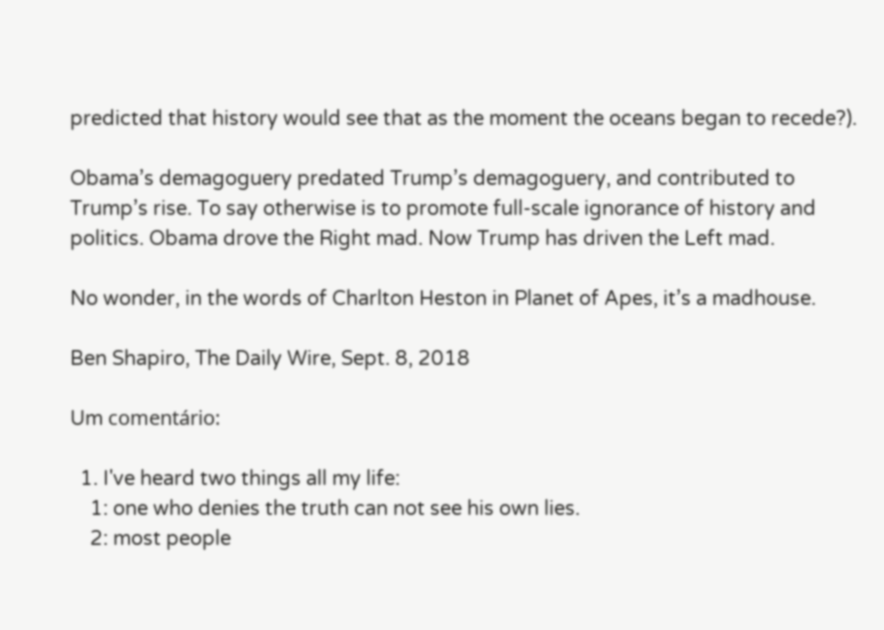predicted that history would see that as the moment the oceans began to recede?).

Obama’s demagoguery predated Trump’s demagoguery, and contributed to Trump’s rise. To say otherwise is to promote full-scale ignorance of history and politics. Obama drove the Right mad. Now Trump has driven the Left mad.

No wonder, in the words of Charlton Heston in Planet of Apes, it’s a madhouse.

Ben Shapiro, The Daily Wire, Sept. 8, 2018

Um comentário:

  1. I've heard two things all my life:
    1: one who denies the truth can not see his own lies.
    2: most people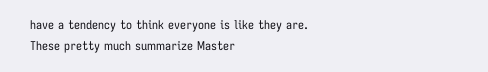have a tendency to think everyone is like they are. These pretty much summarize Master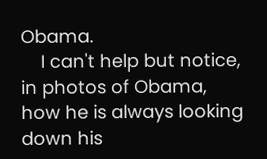Obama.
    I can't help but notice, in photos of Obama, how he is always looking down his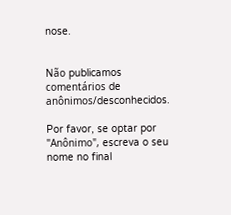nose.


Não publicamos comentários de anônimos/desconhecidos.

Por favor, se optar por "Anônimo", escreva o seu nome no final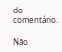do comentário.

Não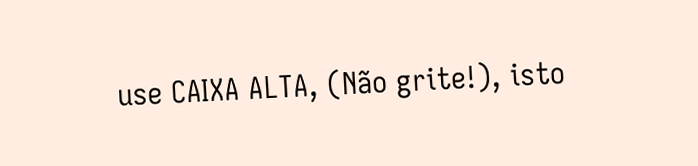use CAIXA ALTA, (Não grite!), isto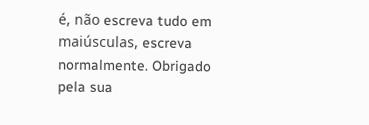é, não escreva tudo em maiúsculas, escreva normalmente. Obrigado pela sua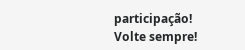participação!
Volte sempre!